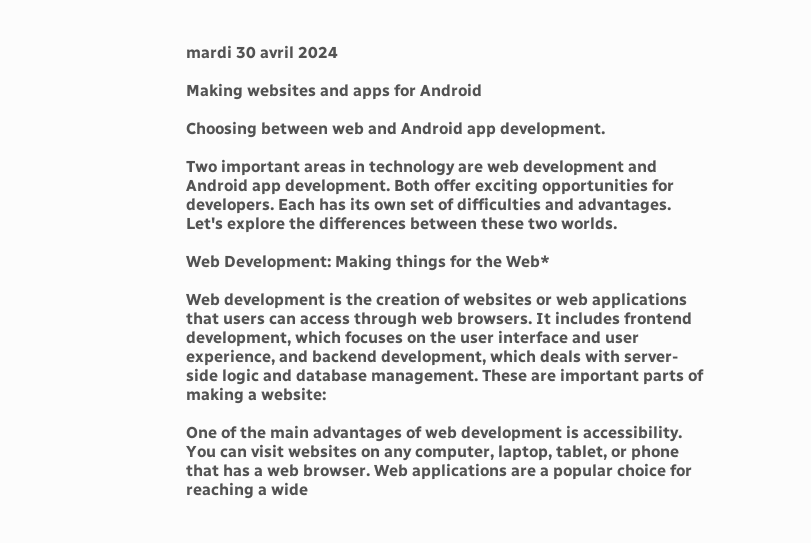mardi 30 avril 2024

Making websites and apps for Android

Choosing between web and Android app development.

Two important areas in technology are web development and Android app development. Both offer exciting opportunities for developers. Each has its own set of difficulties and advantages. Let's explore the differences between these two worlds.

Web Development: Making things for the Web*

Web development is the creation of websites or web applications that users can access through web browsers. It includes frontend development, which focuses on the user interface and user experience, and backend development, which deals with server-side logic and database management. These are important parts of making a website:

One of the main advantages of web development is accessibility. You can visit websites on any computer, laptop, tablet, or phone that has a web browser. Web applications are a popular choice for reaching a wide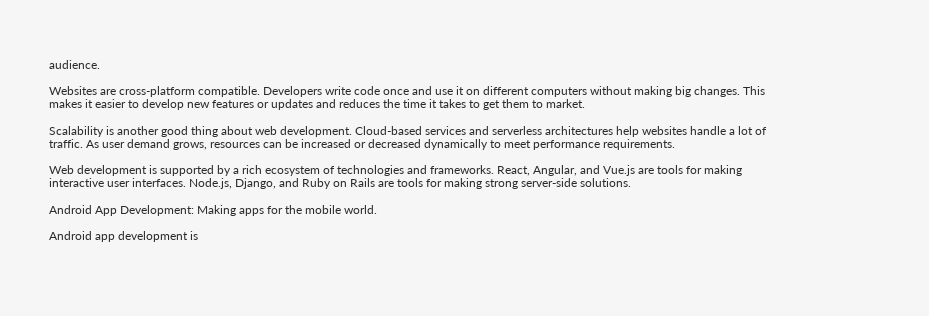audience.

Websites are cross-platform compatible. Developers write code once and use it on different computers without making big changes. This makes it easier to develop new features or updates and reduces the time it takes to get them to market.

Scalability is another good thing about web development. Cloud-based services and serverless architectures help websites handle a lot of traffic. As user demand grows, resources can be increased or decreased dynamically to meet performance requirements.

Web development is supported by a rich ecosystem of technologies and frameworks. React, Angular, and Vue.js are tools for making interactive user interfaces. Node.js, Django, and Ruby on Rails are tools for making strong server-side solutions.

Android App Development: Making apps for the mobile world.

Android app development is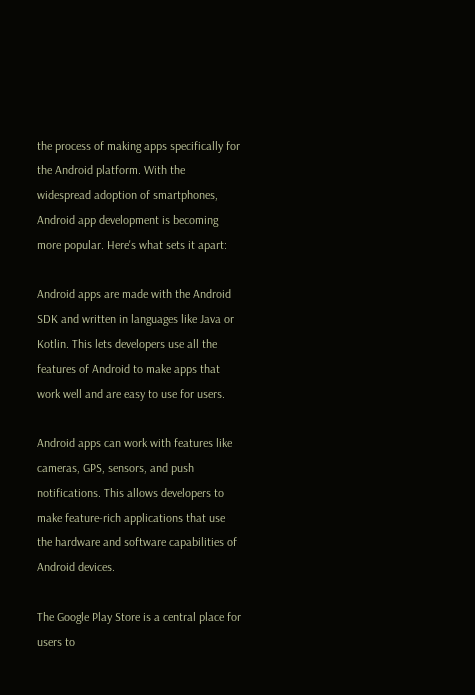the process of making apps specifically for the Android platform. With the widespread adoption of smartphones, Android app development is becoming more popular. Here's what sets it apart:

Android apps are made with the Android SDK and written in languages like Java or Kotlin. This lets developers use all the features of Android to make apps that work well and are easy to use for users.

Android apps can work with features like cameras, GPS, sensors, and push notifications. This allows developers to make feature-rich applications that use the hardware and software capabilities of Android devices.

The Google Play Store is a central place for users to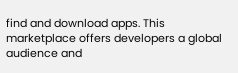find and download apps. This marketplace offers developers a global audience and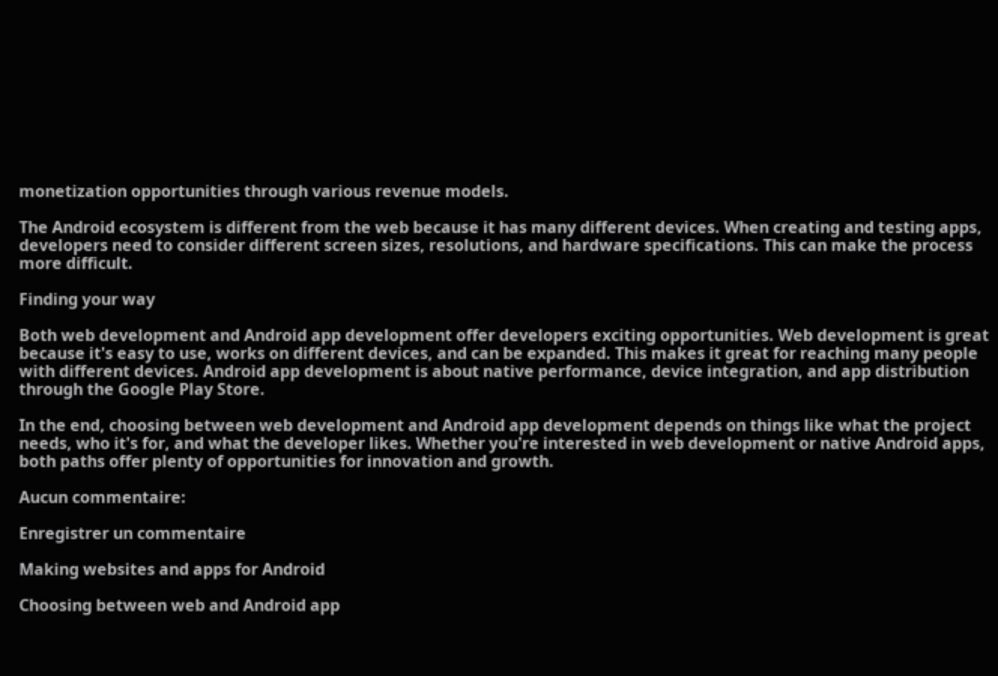monetization opportunities through various revenue models.

The Android ecosystem is different from the web because it has many different devices. When creating and testing apps, developers need to consider different screen sizes, resolutions, and hardware specifications. This can make the process more difficult.

Finding your way

Both web development and Android app development offer developers exciting opportunities. Web development is great because it's easy to use, works on different devices, and can be expanded. This makes it great for reaching many people with different devices. Android app development is about native performance, device integration, and app distribution through the Google Play Store.

In the end, choosing between web development and Android app development depends on things like what the project needs, who it's for, and what the developer likes. Whether you're interested in web development or native Android apps, both paths offer plenty of opportunities for innovation and growth.

Aucun commentaire:

Enregistrer un commentaire

Making websites and apps for Android

Choosing between web and Android app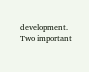development. Two important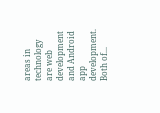areas in technology are web development and Android app development. Both of...